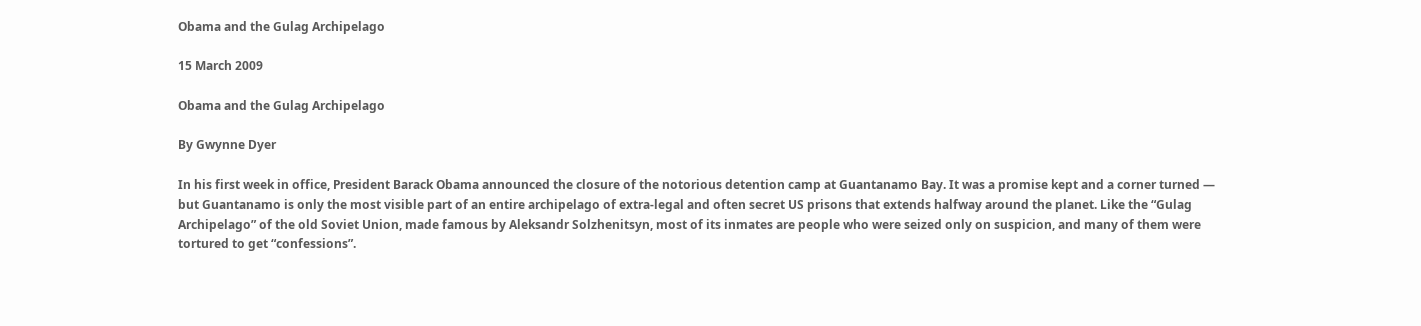Obama and the Gulag Archipelago

15 March 2009

Obama and the Gulag Archipelago

By Gwynne Dyer

In his first week in office, President Barack Obama announced the closure of the notorious detention camp at Guantanamo Bay. It was a promise kept and a corner turned — but Guantanamo is only the most visible part of an entire archipelago of extra-legal and often secret US prisons that extends halfway around the planet. Like the “Gulag Archipelago” of the old Soviet Union, made famous by Aleksandr Solzhenitsyn, most of its inmates are people who were seized only on suspicion, and many of them were tortured to get “confessions”.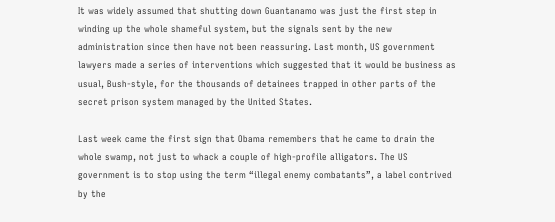It was widely assumed that shutting down Guantanamo was just the first step in winding up the whole shameful system, but the signals sent by the new administration since then have not been reassuring. Last month, US government lawyers made a series of interventions which suggested that it would be business as usual, Bush-style, for the thousands of detainees trapped in other parts of the secret prison system managed by the United States.

Last week came the first sign that Obama remembers that he came to drain the whole swamp, not just to whack a couple of high-profile alligators. The US government is to stop using the term “illegal enemy combatants”, a label contrived by the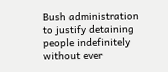Bush administration to justify detaining people indefinitely without ever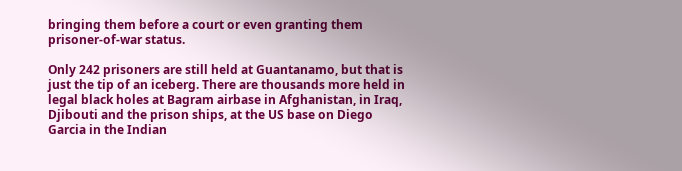bringing them before a court or even granting them prisoner-of-war status.

Only 242 prisoners are still held at Guantanamo, but that is just the tip of an iceberg. There are thousands more held in legal black holes at Bagram airbase in Afghanistan, in Iraq, Djibouti and the prison ships, at the US base on Diego Garcia in the Indian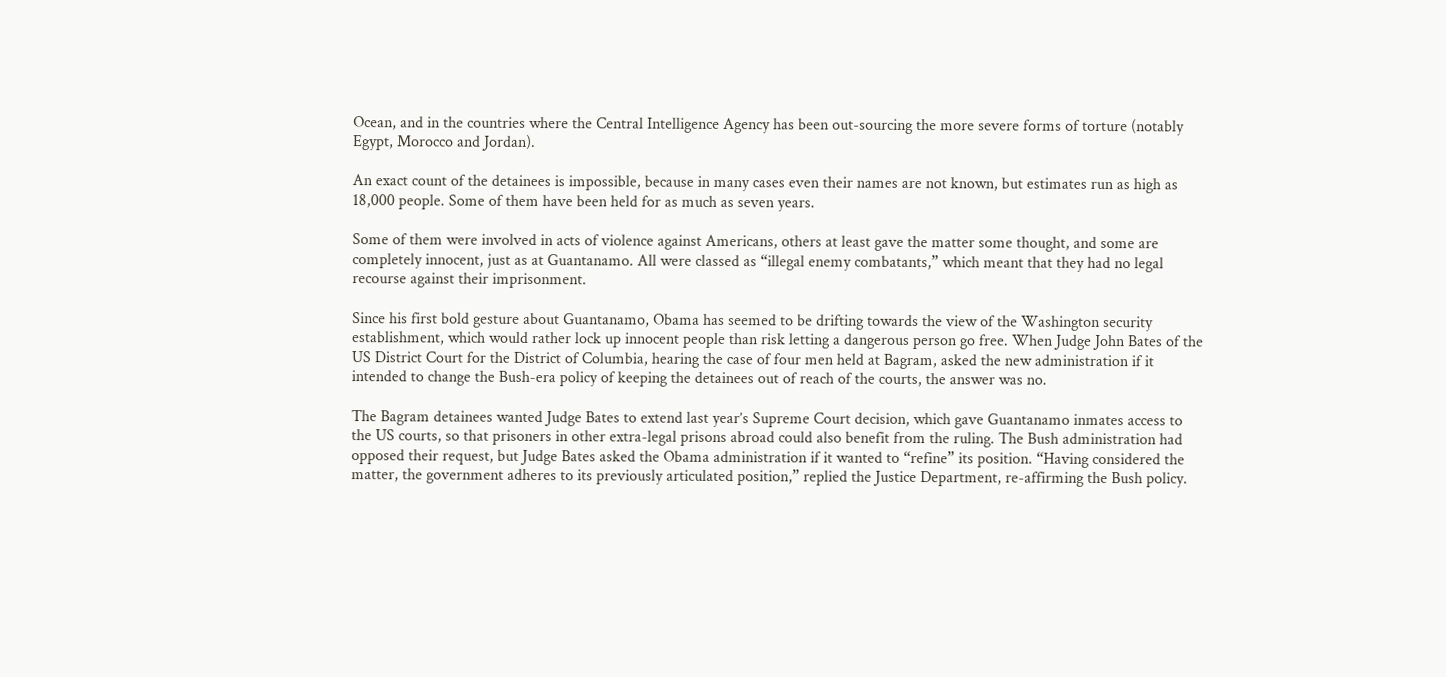Ocean, and in the countries where the Central Intelligence Agency has been out-sourcing the more severe forms of torture (notably Egypt, Morocco and Jordan).

An exact count of the detainees is impossible, because in many cases even their names are not known, but estimates run as high as 18,000 people. Some of them have been held for as much as seven years.

Some of them were involved in acts of violence against Americans, others at least gave the matter some thought, and some are completely innocent, just as at Guantanamo. All were classed as “illegal enemy combatants,” which meant that they had no legal recourse against their imprisonment.

Since his first bold gesture about Guantanamo, Obama has seemed to be drifting towards the view of the Washington security establishment, which would rather lock up innocent people than risk letting a dangerous person go free. When Judge John Bates of the US District Court for the District of Columbia, hearing the case of four men held at Bagram, asked the new administration if it intended to change the Bush-era policy of keeping the detainees out of reach of the courts, the answer was no.

The Bagram detainees wanted Judge Bates to extend last year’s Supreme Court decision, which gave Guantanamo inmates access to the US courts, so that prisoners in other extra-legal prisons abroad could also benefit from the ruling. The Bush administration had opposed their request, but Judge Bates asked the Obama administration if it wanted to “refine” its position. “Having considered the matter, the government adheres to its previously articulated position,” replied the Justice Department, re-affirming the Bush policy.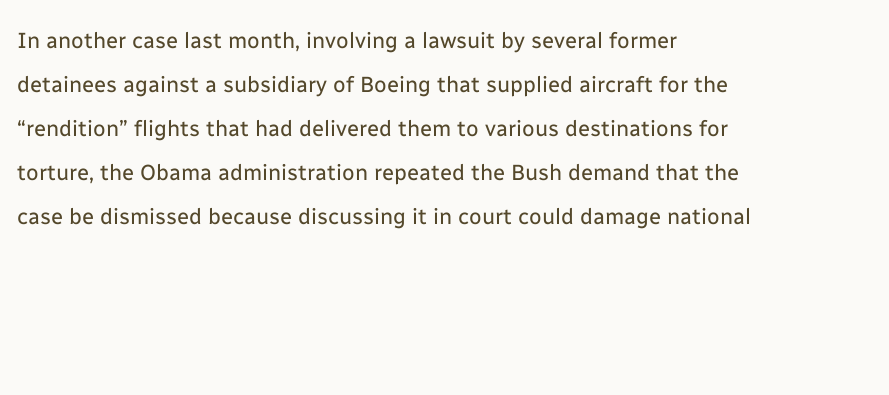In another case last month, involving a lawsuit by several former detainees against a subsidiary of Boeing that supplied aircraft for the “rendition” flights that had delivered them to various destinations for torture, the Obama administration repeated the Bush demand that the case be dismissed because discussing it in court could damage national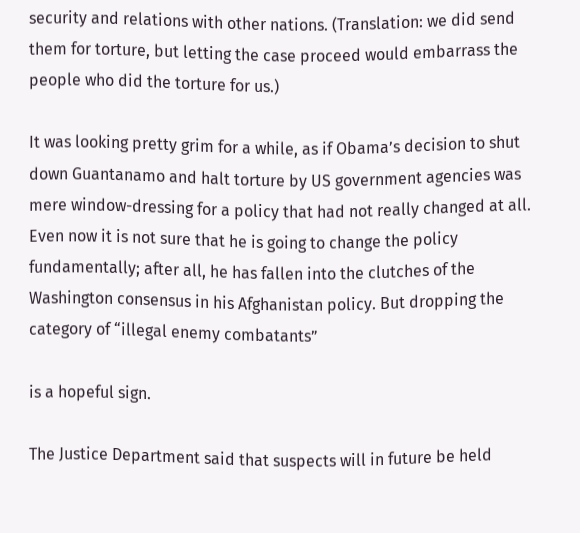security and relations with other nations. (Translation: we did send them for torture, but letting the case proceed would embarrass the people who did the torture for us.)

It was looking pretty grim for a while, as if Obama’s decision to shut down Guantanamo and halt torture by US government agencies was mere window-dressing for a policy that had not really changed at all. Even now it is not sure that he is going to change the policy fundamentally; after all, he has fallen into the clutches of the Washington consensus in his Afghanistan policy. But dropping the category of “illegal enemy combatants”

is a hopeful sign.

The Justice Department said that suspects will in future be held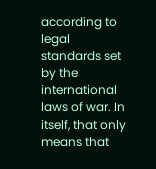according to legal standards set by the international laws of war. In itself, that only means that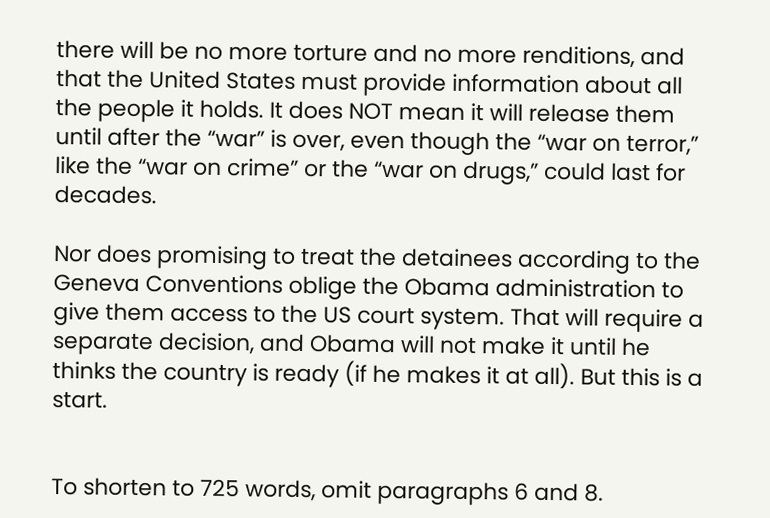there will be no more torture and no more renditions, and that the United States must provide information about all the people it holds. It does NOT mean it will release them until after the “war” is over, even though the “war on terror,” like the “war on crime” or the “war on drugs,” could last for decades.

Nor does promising to treat the detainees according to the Geneva Conventions oblige the Obama administration to give them access to the US court system. That will require a separate decision, and Obama will not make it until he thinks the country is ready (if he makes it at all). But this is a start.


To shorten to 725 words, omit paragraphs 6 and 8.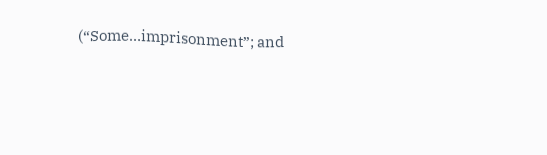(“Some…imprisonment”; and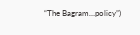“The Bagram…policy”)